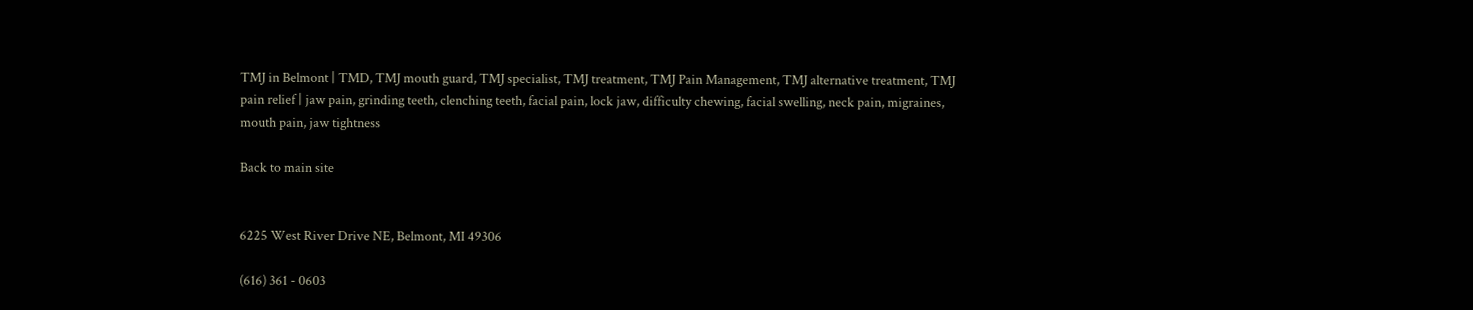TMJ in Belmont | TMD, TMJ mouth guard, TMJ specialist, TMJ treatment, TMJ Pain Management, TMJ alternative treatment, TMJ pain relief | jaw pain, grinding teeth, clenching teeth, facial pain, lock jaw, difficulty chewing, facial swelling, neck pain, migraines, mouth pain, jaw tightness

Back to main site


6225 West River Drive NE, Belmont, MI 49306

(616) 361 - 0603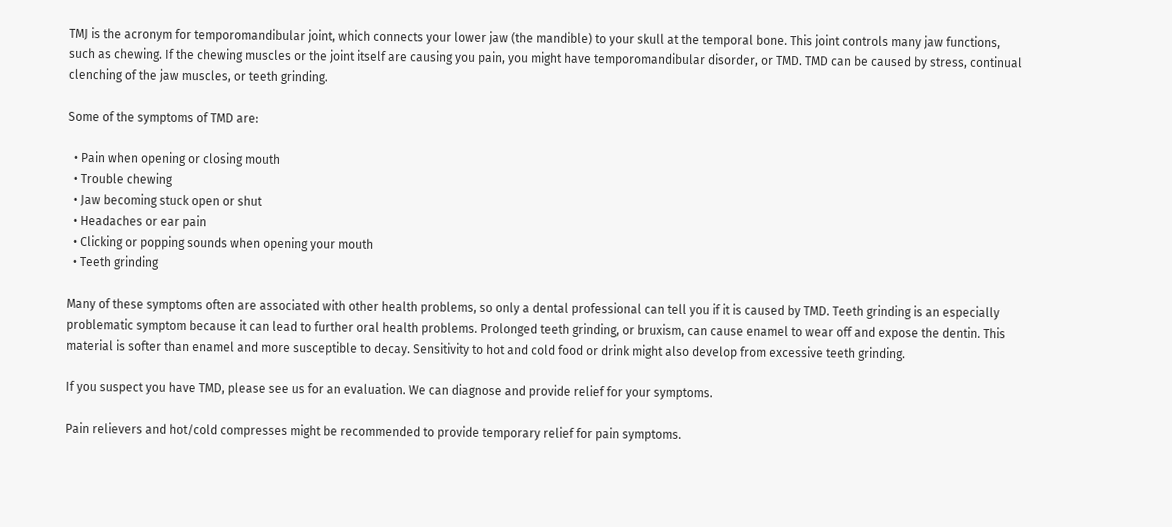TMJ is the acronym for temporomandibular joint, which connects your lower jaw (the mandible) to your skull at the temporal bone. This joint controls many jaw functions, such as chewing. If the chewing muscles or the joint itself are causing you pain, you might have temporomandibular disorder, or TMD. TMD can be caused by stress, continual clenching of the jaw muscles, or teeth grinding.

Some of the symptoms of TMD are:

  • Pain when opening or closing mouth
  • Trouble chewing
  • Jaw becoming stuck open or shut
  • Headaches or ear pain
  • Clicking or popping sounds when opening your mouth
  • Teeth grinding

Many of these symptoms often are associated with other health problems, so only a dental professional can tell you if it is caused by TMD. Teeth grinding is an especially problematic symptom because it can lead to further oral health problems. Prolonged teeth grinding, or bruxism, can cause enamel to wear off and expose the dentin. This material is softer than enamel and more susceptible to decay. Sensitivity to hot and cold food or drink might also develop from excessive teeth grinding.

If you suspect you have TMD, please see us for an evaluation. We can diagnose and provide relief for your symptoms.

Pain relievers and hot/cold compresses might be recommended to provide temporary relief for pain symptoms.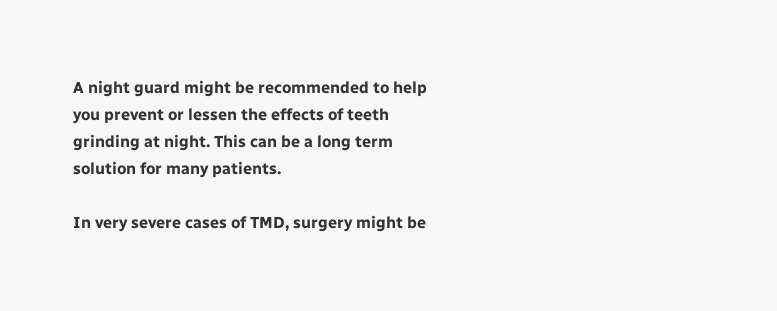A night guard might be recommended to help you prevent or lessen the effects of teeth grinding at night. This can be a long term solution for many patients.

In very severe cases of TMD, surgery might be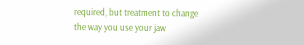required, but treatment to change the way you use your jaw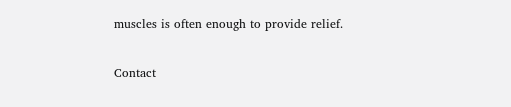muscles is often enough to provide relief.

Contact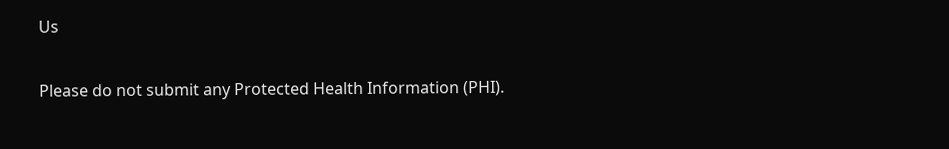Us

Please do not submit any Protected Health Information (PHI).